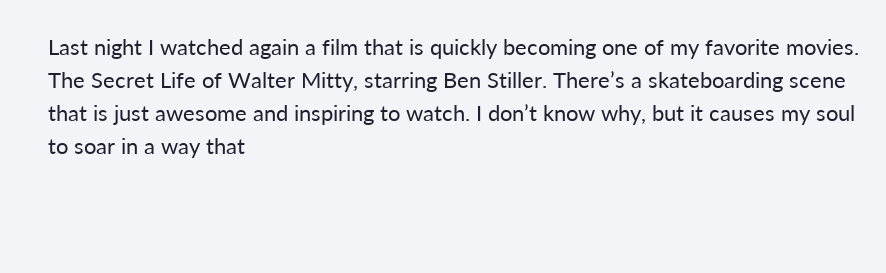Last night I watched again a film that is quickly becoming one of my favorite movies. The Secret Life of Walter Mitty, starring Ben Stiller. There’s a skateboarding scene that is just awesome and inspiring to watch. I don’t know why, but it causes my soul to soar in a way that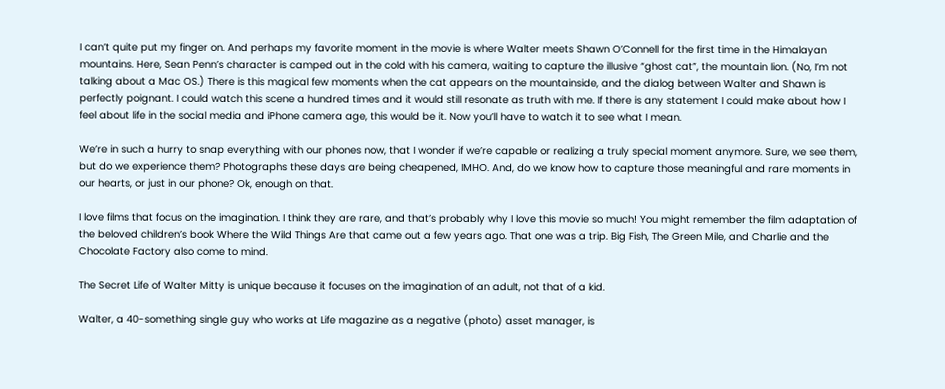I can’t quite put my finger on. And perhaps my favorite moment in the movie is where Walter meets Shawn O’Connell for the first time in the Himalayan mountains. Here, Sean Penn’s character is camped out in the cold with his camera, waiting to capture the illusive “ghost cat”, the mountain lion. (No, I’m not talking about a Mac OS.) There is this magical few moments when the cat appears on the mountainside, and the dialog between Walter and Shawn is perfectly poignant. I could watch this scene a hundred times and it would still resonate as truth with me. If there is any statement I could make about how I feel about life in the social media and iPhone camera age, this would be it. Now you’ll have to watch it to see what I mean.

We’re in such a hurry to snap everything with our phones now, that I wonder if we’re capable or realizing a truly special moment anymore. Sure, we see them, but do we experience them? Photographs these days are being cheapened, IMHO. And, do we know how to capture those meaningful and rare moments in our hearts, or just in our phone? Ok, enough on that.

I love films that focus on the imagination. I think they are rare, and that’s probably why I love this movie so much! You might remember the film adaptation of the beloved children’s book Where the Wild Things Are that came out a few years ago. That one was a trip. Big Fish, The Green Mile, and Charlie and the Chocolate Factory also come to mind.

The Secret Life of Walter Mitty is unique because it focuses on the imagination of an adult, not that of a kid.

Walter, a 40-something single guy who works at Life magazine as a negative (photo) asset manager, is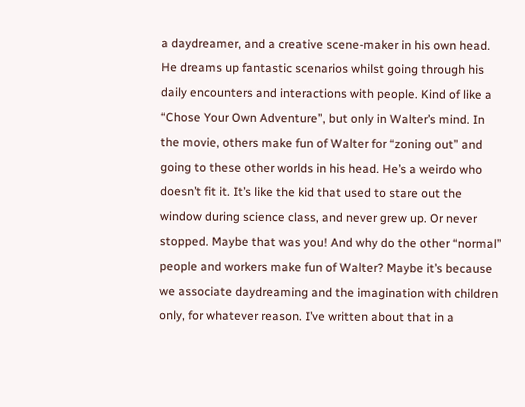a daydreamer, and a creative scene-maker in his own head. He dreams up fantastic scenarios whilst going through his daily encounters and interactions with people. Kind of like a “Chose Your Own Adventure”, but only in Walter’s mind. In the movie, others make fun of Walter for “zoning out” and going to these other worlds in his head. He’s a weirdo who doesn’t fit it. It’s like the kid that used to stare out the window during science class, and never grew up. Or never stopped. Maybe that was you! And why do the other “normal” people and workers make fun of Walter? Maybe it’s because we associate daydreaming and the imagination with children only, for whatever reason. I’ve written about that in a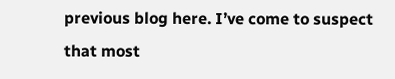previous blog here. I’ve come to suspect that most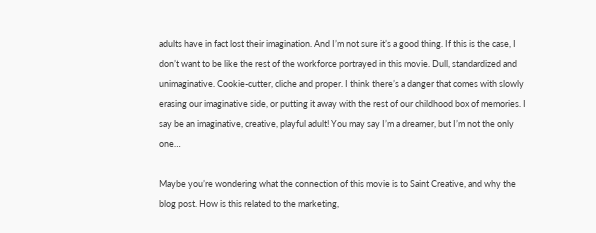adults have in fact lost their imagination. And I’m not sure it’s a good thing. If this is the case, I don’t want to be like the rest of the workforce portrayed in this movie. Dull, standardized and unimaginative. Cookie-cutter, cliche and proper. I think there’s a danger that comes with slowly erasing our imaginative side, or putting it away with the rest of our childhood box of memories. I say be an imaginative, creative, playful adult! You may say I’m a dreamer, but I’m not the only one…

Maybe you’re wondering what the connection of this movie is to Saint Creative, and why the blog post. How is this related to the marketing,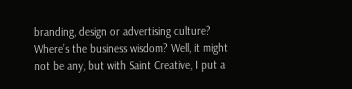branding, design or advertising culture? Where’s the business wisdom? Well, it might not be any, but with Saint Creative, I put a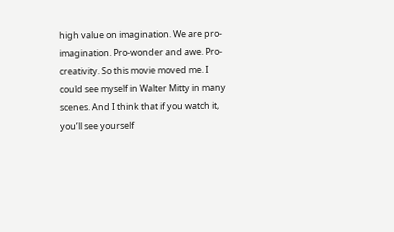high value on imagination. We are pro-imagination. Pro-wonder and awe. Pro-creativity. So this movie moved me. I could see myself in Walter Mitty in many scenes. And I think that if you watch it, you’ll see yourself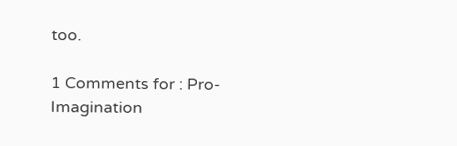too.

1 Comments for : Pro-Imagination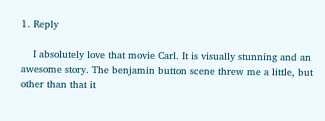1. Reply

    I absolutely love that movie Carl. It is visually stunning and an awesome story. The benjamin button scene threw me a little, but other than that it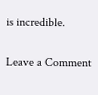is incredible.

Leave a Comment